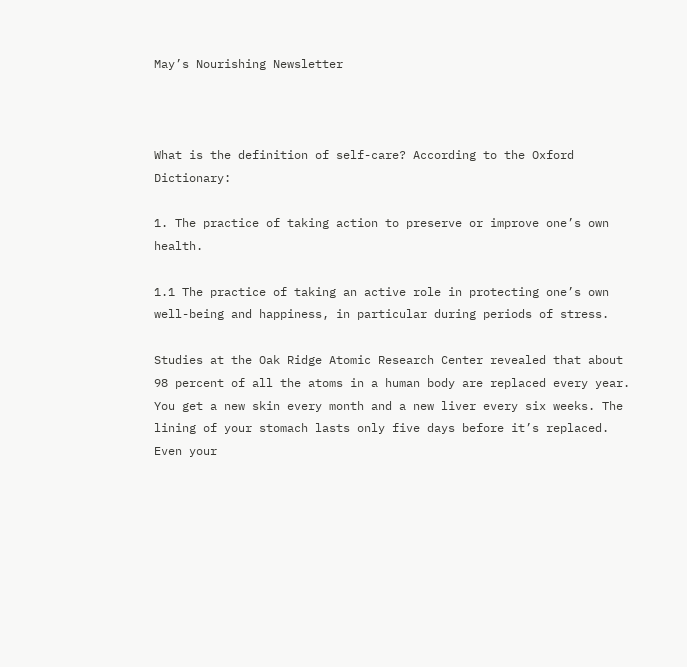May’s Nourishing Newsletter



What is the definition of self-care? According to the Oxford Dictionary:

1. The practice of taking action to preserve or improve one’s own health.

1.1 The practice of taking an active role in protecting one’s own well-being and happiness, in particular during periods of stress.

Studies at the Oak Ridge Atomic Research Center revealed that about 98 percent of all the atoms in a human body are replaced every year. You get a new skin every month and a new liver every six weeks. The lining of your stomach lasts only five days before it’s replaced. Even your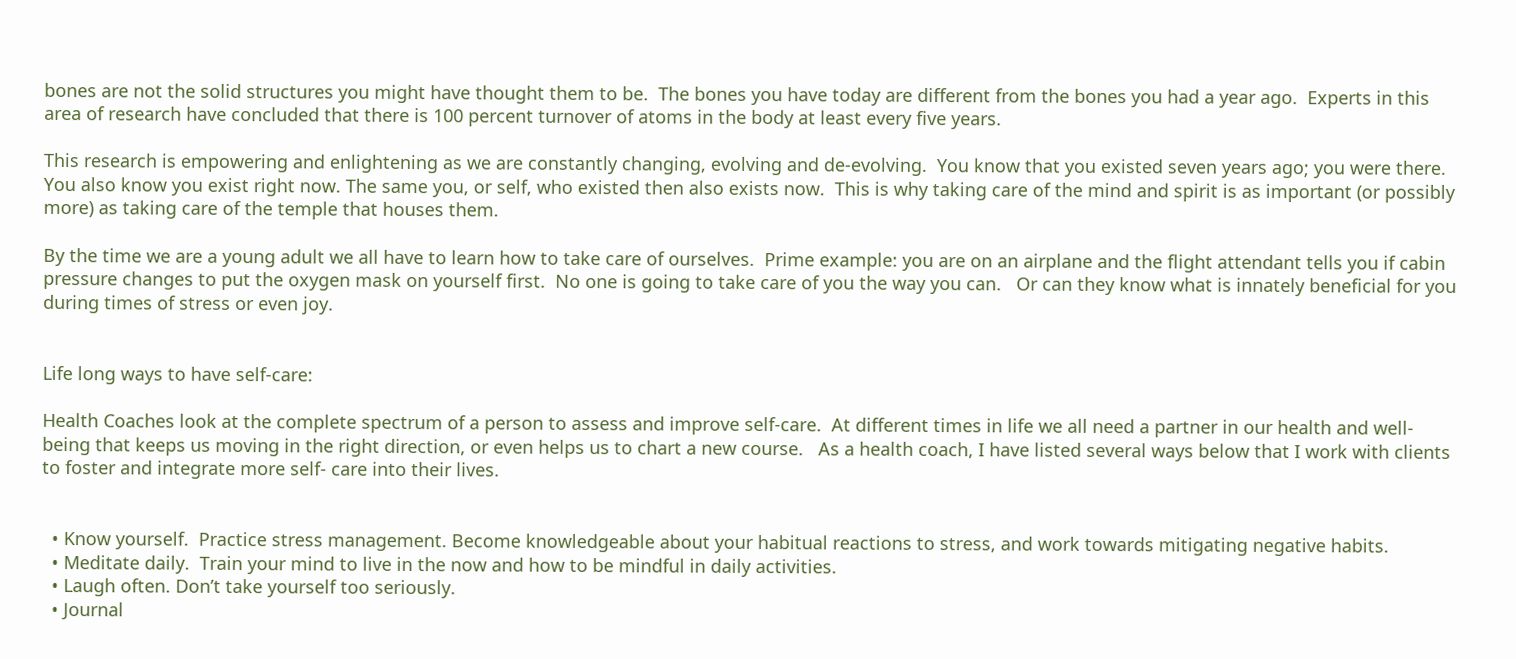bones are not the solid structures you might have thought them to be.  The bones you have today are different from the bones you had a year ago.  Experts in this area of research have concluded that there is 100 percent turnover of atoms in the body at least every five years.

This research is empowering and enlightening as we are constantly changing, evolving and de-evolving.  You know that you existed seven years ago; you were there. You also know you exist right now. The same you, or self, who existed then also exists now.  This is why taking care of the mind and spirit is as important (or possibly more) as taking care of the temple that houses them.

By the time we are a young adult we all have to learn how to take care of ourselves.  Prime example: you are on an airplane and the flight attendant tells you if cabin pressure changes to put the oxygen mask on yourself first.  No one is going to take care of you the way you can.   Or can they know what is innately beneficial for you during times of stress or even joy.


Life long ways to have self-care:

Health Coaches look at the complete spectrum of a person to assess and improve self-care.  At different times in life we all need a partner in our health and well-being that keeps us moving in the right direction, or even helps us to chart a new course.   As a health coach, I have listed several ways below that I work with clients to foster and integrate more self- care into their lives.


  • Know yourself.  Practice stress management. Become knowledgeable about your habitual reactions to stress, and work towards mitigating negative habits.
  • Meditate daily.  Train your mind to live in the now and how to be mindful in daily activities.
  • Laugh often. Don’t take yourself too seriously.
  • Journal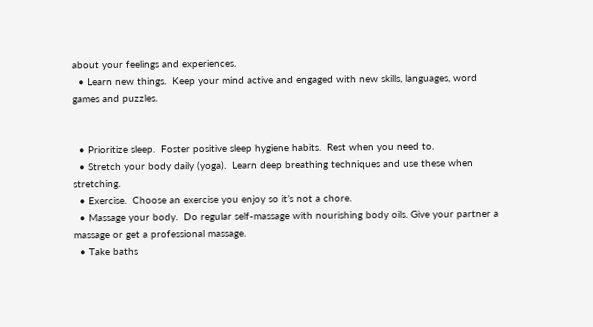about your feelings and experiences.
  • Learn new things.  Keep your mind active and engaged with new skills, languages, word games and puzzles.


  • Prioritize sleep.  Foster positive sleep hygiene habits.  Rest when you need to.
  • Stretch your body daily (yoga).  Learn deep breathing techniques and use these when stretching.
  • Exercise.  Choose an exercise you enjoy so it’s not a chore.
  • Massage your body.  Do regular self-massage with nourishing body oils. Give your partner a massage or get a professional massage.
  • Take baths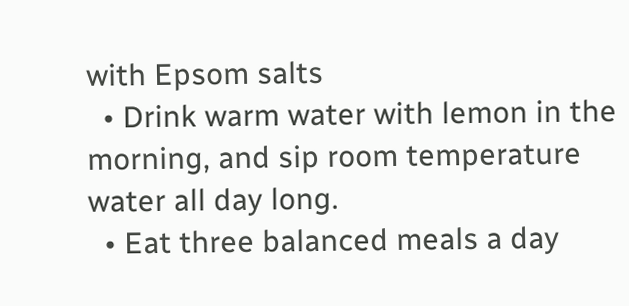with Epsom salts
  • Drink warm water with lemon in the morning, and sip room temperature water all day long.
  • Eat three balanced meals a day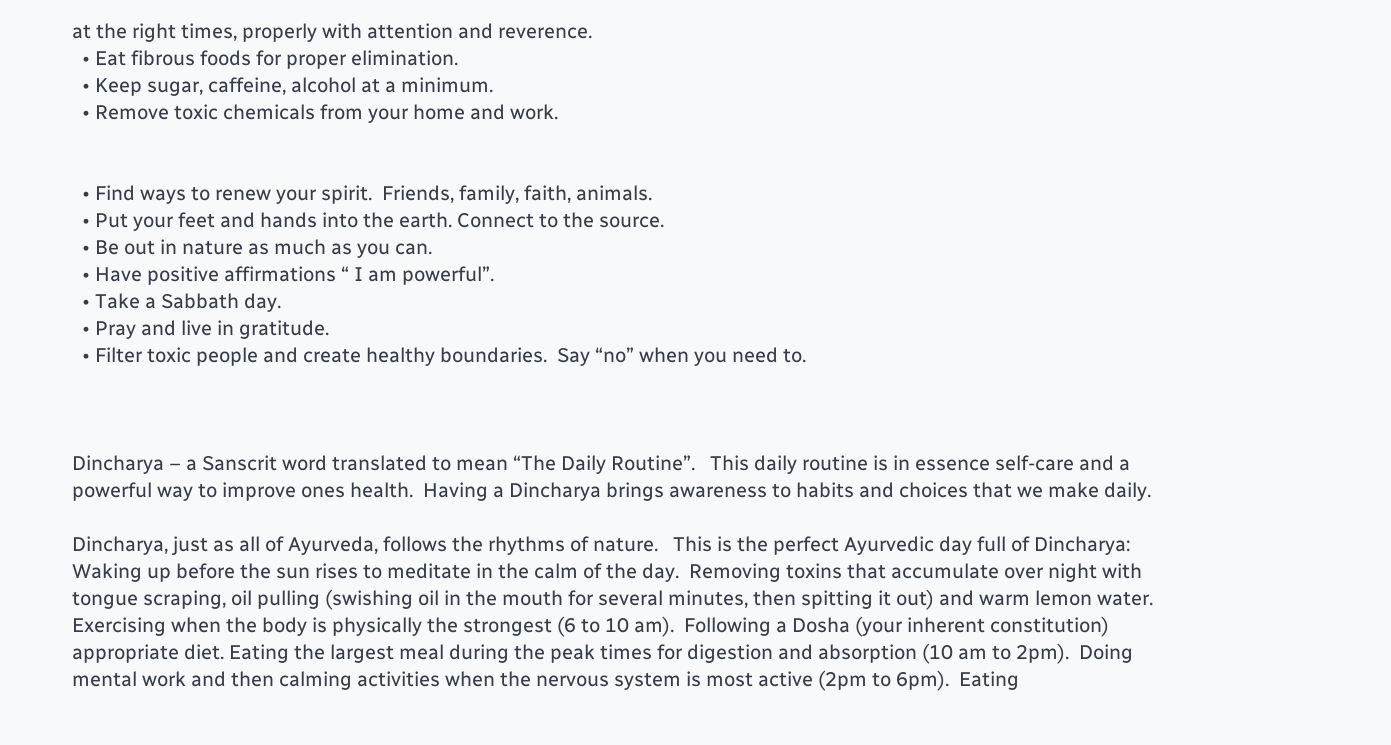at the right times, properly with attention and reverence.
  • Eat fibrous foods for proper elimination.
  • Keep sugar, caffeine, alcohol at a minimum.
  • Remove toxic chemicals from your home and work.


  • Find ways to renew your spirit.  Friends, family, faith, animals.
  • Put your feet and hands into the earth. Connect to the source.
  • Be out in nature as much as you can.
  • Have positive affirmations “ I am powerful”.
  • Take a Sabbath day.
  • Pray and live in gratitude.
  • Filter toxic people and create healthy boundaries.  Say “no” when you need to.



Dincharya – a Sanscrit word translated to mean “The Daily Routine”.   This daily routine is in essence self-care and a powerful way to improve ones health.  Having a Dincharya brings awareness to habits and choices that we make daily.

Dincharya, just as all of Ayurveda, follows the rhythms of nature.   This is the perfect Ayurvedic day full of Dincharya: Waking up before the sun rises to meditate in the calm of the day.  Removing toxins that accumulate over night with tongue scraping, oil pulling (swishing oil in the mouth for several minutes, then spitting it out) and warm lemon water.  Exercising when the body is physically the strongest (6 to 10 am).  Following a Dosha (your inherent constitution) appropriate diet. Eating the largest meal during the peak times for digestion and absorption (10 am to 2pm).  Doing mental work and then calming activities when the nervous system is most active (2pm to 6pm).  Eating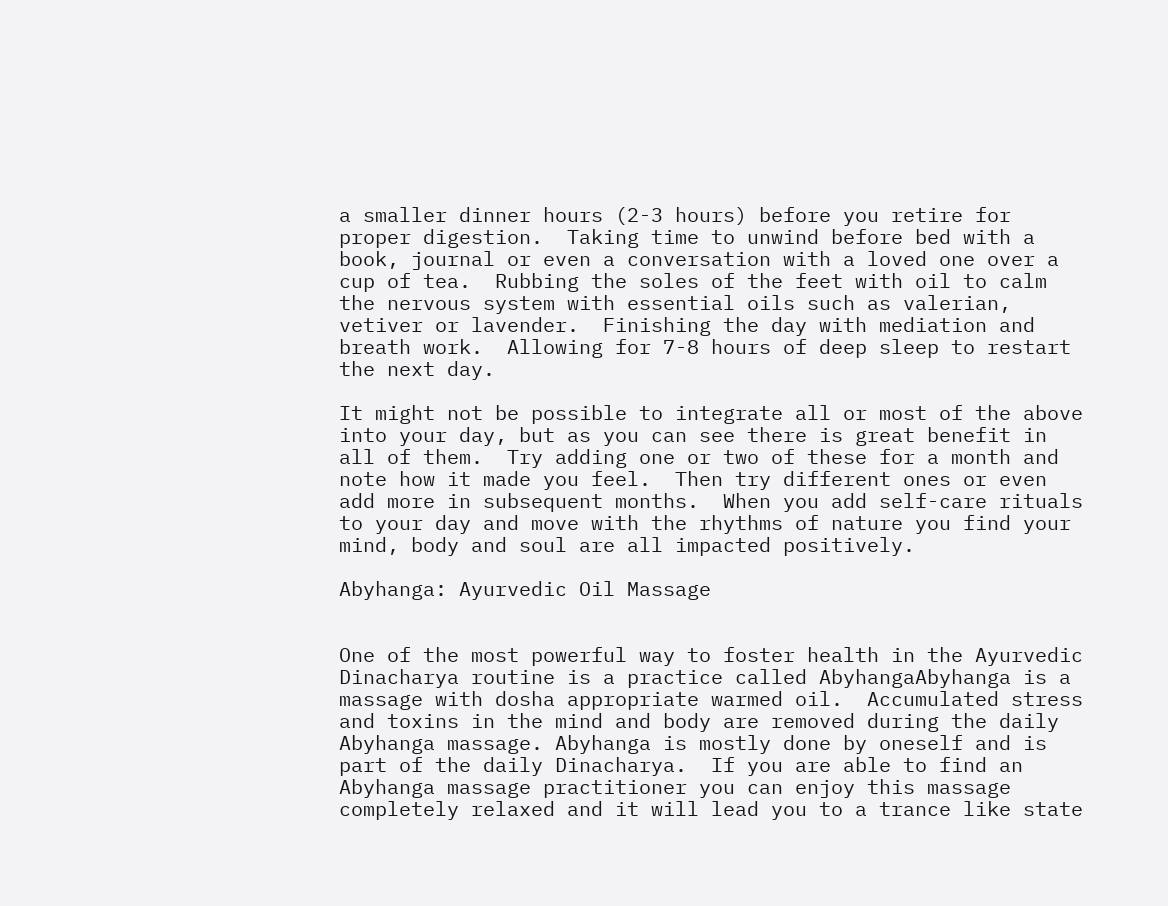a smaller dinner hours (2-3 hours) before you retire for proper digestion.  Taking time to unwind before bed with a book, journal or even a conversation with a loved one over a cup of tea.  Rubbing the soles of the feet with oil to calm the nervous system with essential oils such as valerian, vetiver or lavender.  Finishing the day with mediation and breath work.  Allowing for 7-8 hours of deep sleep to restart the next day.

It might not be possible to integrate all or most of the above into your day, but as you can see there is great benefit in all of them.  Try adding one or two of these for a month and note how it made you feel.  Then try different ones or even add more in subsequent months.  When you add self-care rituals to your day and move with the rhythms of nature you find your mind, body and soul are all impacted positively.

Abyhanga: Ayurvedic Oil Massage


One of the most powerful way to foster health in the Ayurvedic Dinacharya routine is a practice called AbyhangaAbyhanga is a massage with dosha appropriate warmed oil.  Accumulated stress and toxins in the mind and body are removed during the daily Abyhanga massage. Abyhanga is mostly done by oneself and is part of the daily Dinacharya.  If you are able to find an Abyhanga massage practitioner you can enjoy this massage completely relaxed and it will lead you to a trance like state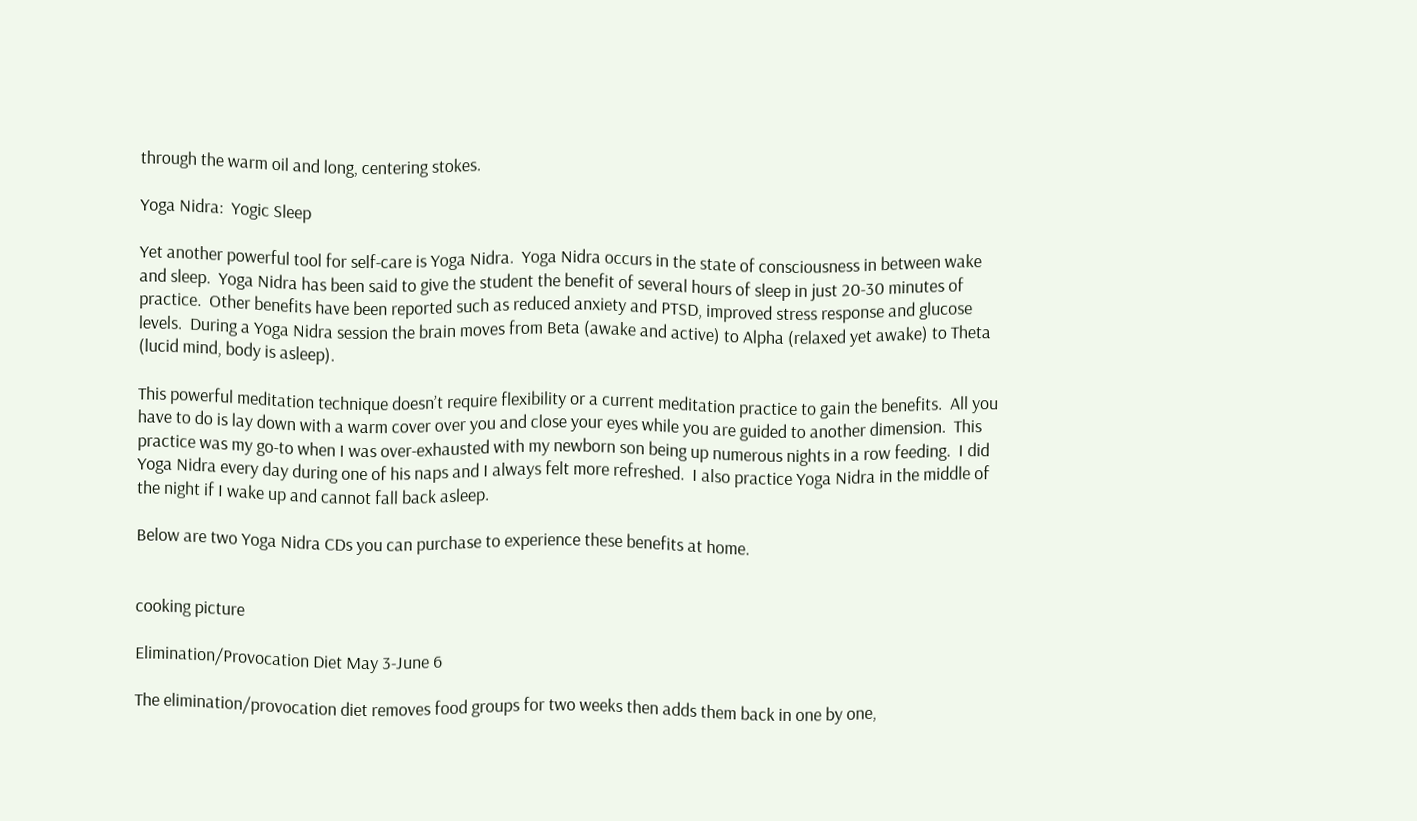through the warm oil and long, centering stokes.

Yoga Nidra:  Yogic Sleep

Yet another powerful tool for self-care is Yoga Nidra.  Yoga Nidra occurs in the state of consciousness in between wake and sleep.  Yoga Nidra has been said to give the student the benefit of several hours of sleep in just 20-30 minutes of practice.  Other benefits have been reported such as reduced anxiety and PTSD, improved stress response and glucose levels.  During a Yoga Nidra session the brain moves from Beta (awake and active) to Alpha (relaxed yet awake) to Theta (lucid mind, body is asleep).

This powerful meditation technique doesn’t require flexibility or a current meditation practice to gain the benefits.  All you have to do is lay down with a warm cover over you and close your eyes while you are guided to another dimension.  This practice was my go-to when I was over-exhausted with my newborn son being up numerous nights in a row feeding.  I did Yoga Nidra every day during one of his naps and I always felt more refreshed.  I also practice Yoga Nidra in the middle of the night if I wake up and cannot fall back asleep.

Below are two Yoga Nidra CDs you can purchase to experience these benefits at home.


cooking picture

Elimination/Provocation Diet May 3-June 6

The elimination/provocation diet removes food groups for two weeks then adds them back in one by one,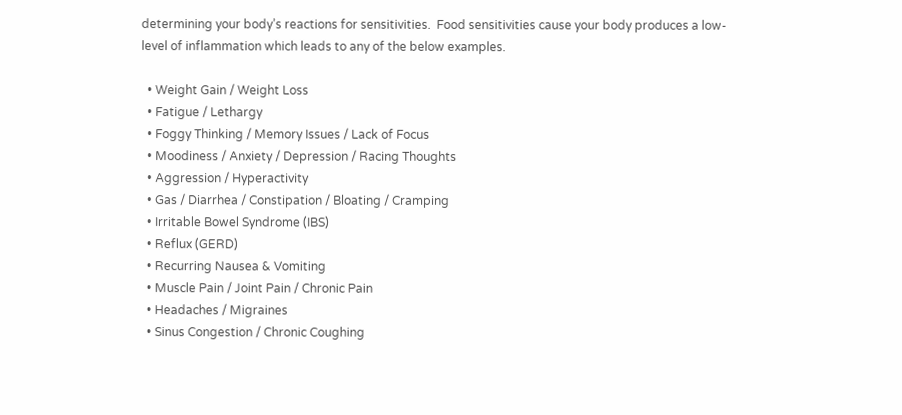determining your body’s reactions for sensitivities.  Food sensitivities cause your body produces a low-level of inflammation which leads to any of the below examples.

  • Weight Gain / Weight Loss
  • Fatigue / Lethargy
  • Foggy Thinking / Memory Issues / Lack of Focus
  • Moodiness / Anxiety / Depression / Racing Thoughts
  • Aggression / Hyperactivity
  • Gas / Diarrhea / Constipation / Bloating / Cramping
  • Irritable Bowel Syndrome (IBS)
  • Reflux (GERD)
  • Recurring Nausea & Vomiting
  • Muscle Pain / Joint Pain / Chronic Pain
  • Headaches / Migraines
  • Sinus Congestion / Chronic Coughing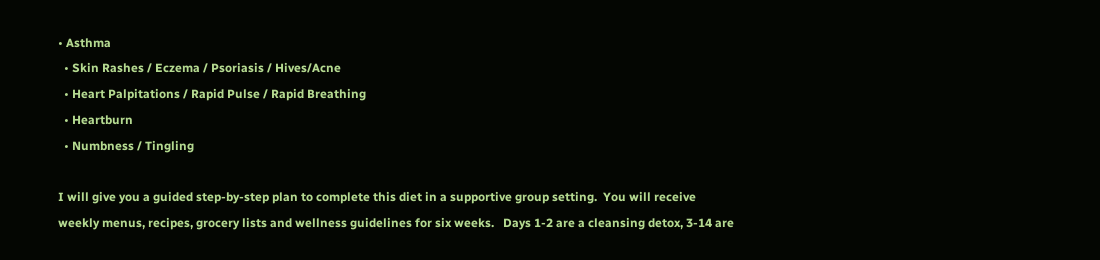• Asthma
  • Skin Rashes / Eczema / Psoriasis / Hives/Acne
  • Heart Palpitations / Rapid Pulse / Rapid Breathing
  • Heartburn
  • Numbness / Tingling

I will give you a guided step-by-step plan to complete this diet in a supportive group setting.  You will receive weekly menus, recipes, grocery lists and wellness guidelines for six weeks.   Days 1-2 are a cleansing detox, 3-14 are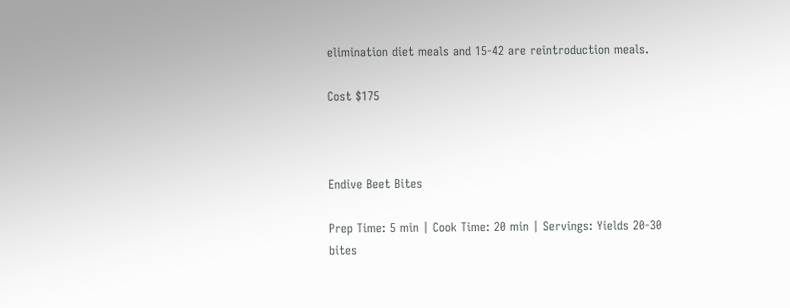elimination diet meals and 15-42 are reintroduction meals.

Cost $175



Endive Beet Bites

Prep Time: 5 min | Cook Time: 20 min | Servings: Yields 20-30 bites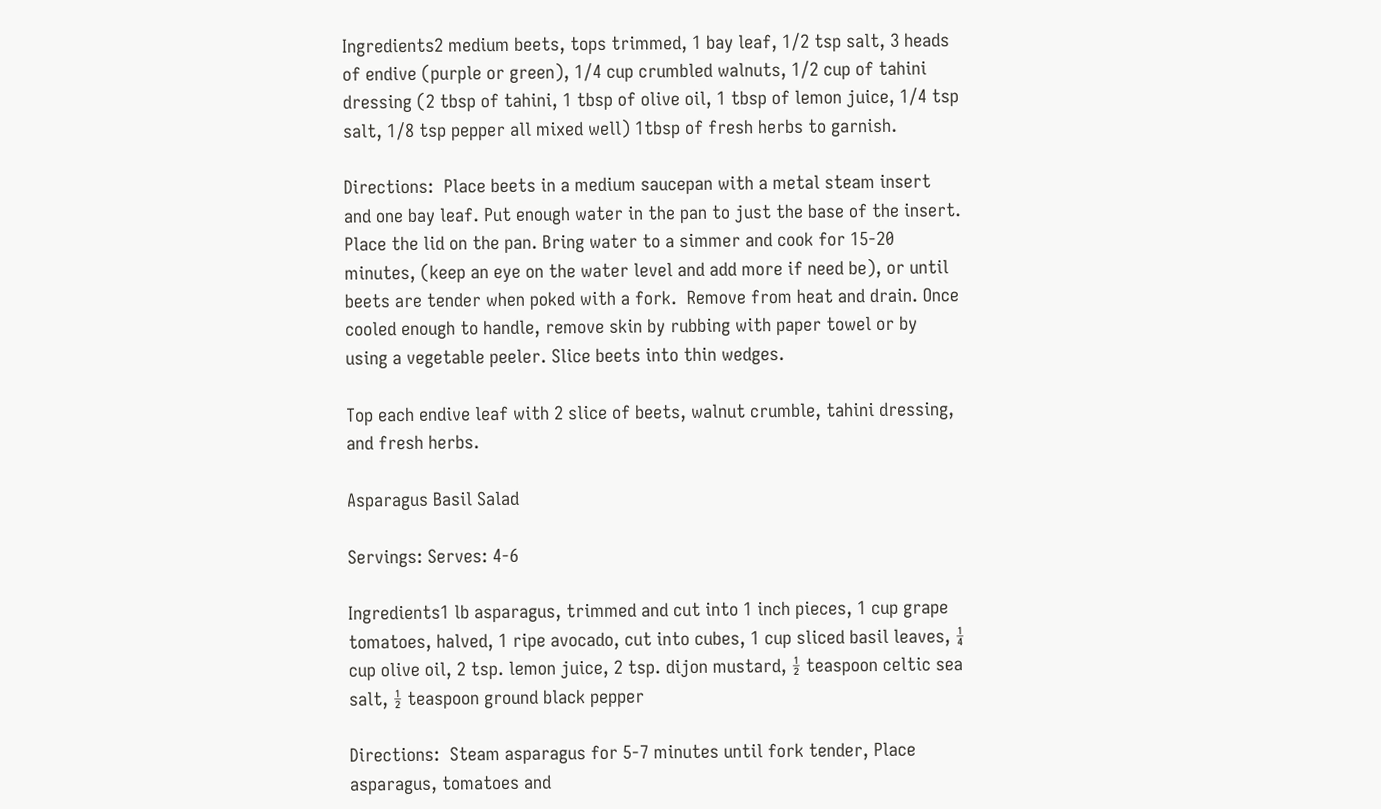Ingredients2 medium beets, tops trimmed, 1 bay leaf, 1/2 tsp salt, 3 heads of endive (purple or green), 1/4 cup crumbled walnuts, 1/2 cup of tahini dressing (2 tbsp of tahini, 1 tbsp of olive oil, 1 tbsp of lemon juice, 1/4 tsp salt, 1/8 tsp pepper all mixed well) 1tbsp of fresh herbs to garnish.

Directions:  Place beets in a medium saucepan with a metal steam insert and one bay leaf. Put enough water in the pan to just the base of the insert.  Place the lid on the pan. Bring water to a simmer and cook for 15-20 minutes, (keep an eye on the water level and add more if need be), or until beets are tender when poked with a fork.  Remove from heat and drain. Once cooled enough to handle, remove skin by rubbing with paper towel or by using a vegetable peeler. Slice beets into thin wedges.

Top each endive leaf with 2 slice of beets, walnut crumble, tahini dressing, and fresh herbs.

Asparagus Basil Salad

Servings: Serves: 4-6

Ingredients1 lb asparagus, trimmed and cut into 1 inch pieces, 1 cup grape tomatoes, halved, 1 ripe avocado, cut into cubes, 1 cup sliced basil leaves, ¼ cup olive oil, 2 tsp. lemon juice, 2 tsp. dijon mustard, ½ teaspoon celtic sea salt, ½ teaspoon ground black pepper

Directions:  Steam asparagus for 5-7 minutes until fork tender, Place asparagus, tomatoes and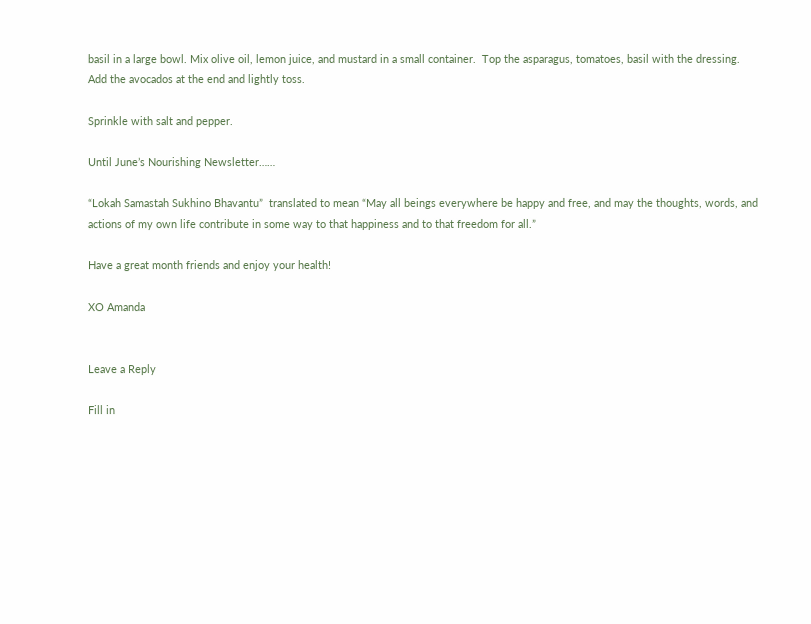basil in a large bowl. Mix olive oil, lemon juice, and mustard in a small container.  Top the asparagus, tomatoes, basil with the dressing.  Add the avocados at the end and lightly toss.

Sprinkle with salt and pepper.

Until June’s Nourishing Newsletter……

“Lokah Samastah Sukhino Bhavantu”  translated to mean “May all beings everywhere be happy and free, and may the thoughts, words, and actions of my own life contribute in some way to that happiness and to that freedom for all.”

Have a great month friends and enjoy your health!

XO Amanda


Leave a Reply

Fill in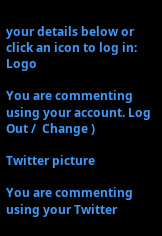your details below or click an icon to log in: Logo

You are commenting using your account. Log Out /  Change )

Twitter picture

You are commenting using your Twitter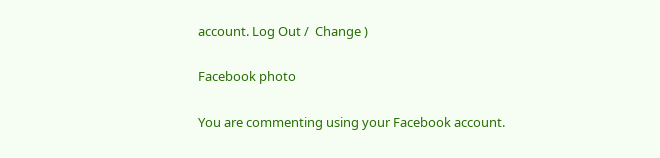account. Log Out /  Change )

Facebook photo

You are commenting using your Facebook account.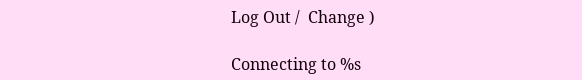Log Out /  Change )

Connecting to %s